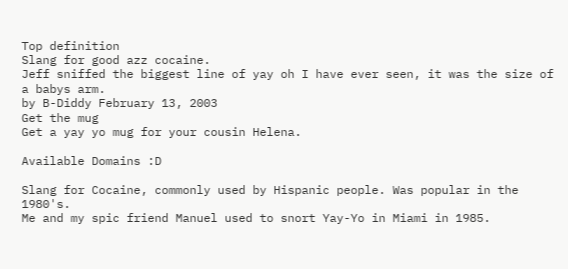Top definition
Slang for good azz cocaine.
Jeff sniffed the biggest line of yay oh I have ever seen, it was the size of a babys arm.
by B-Diddy February 13, 2003
Get the mug
Get a yay yo mug for your cousin Helena.

Available Domains :D

Slang for Cocaine, commonly used by Hispanic people. Was popular in the 1980's.
Me and my spic friend Manuel used to snort Yay-Yo in Miami in 1985.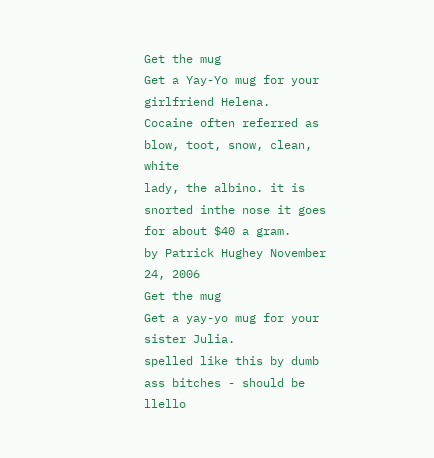Get the mug
Get a Yay-Yo mug for your girlfriend Helena.
Cocaine often referred as blow, toot, snow, clean, white
lady, the albino. it is snorted inthe nose it goes for about $40 a gram.
by Patrick Hughey November 24, 2006
Get the mug
Get a yay-yo mug for your sister Julia.
spelled like this by dumb ass bitches - should be llello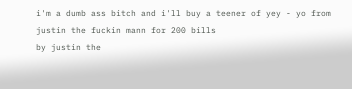i'm a dumb ass bitch and i'll buy a teener of yey - yo from justin the fuckin mann for 200 bills
by justin the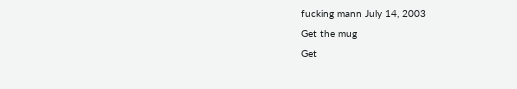fucking mann July 14, 2003
Get the mug
Get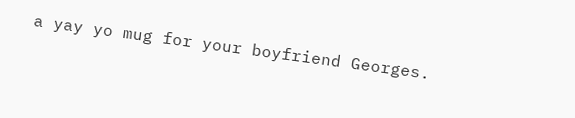a yay yo mug for your boyfriend Georges.